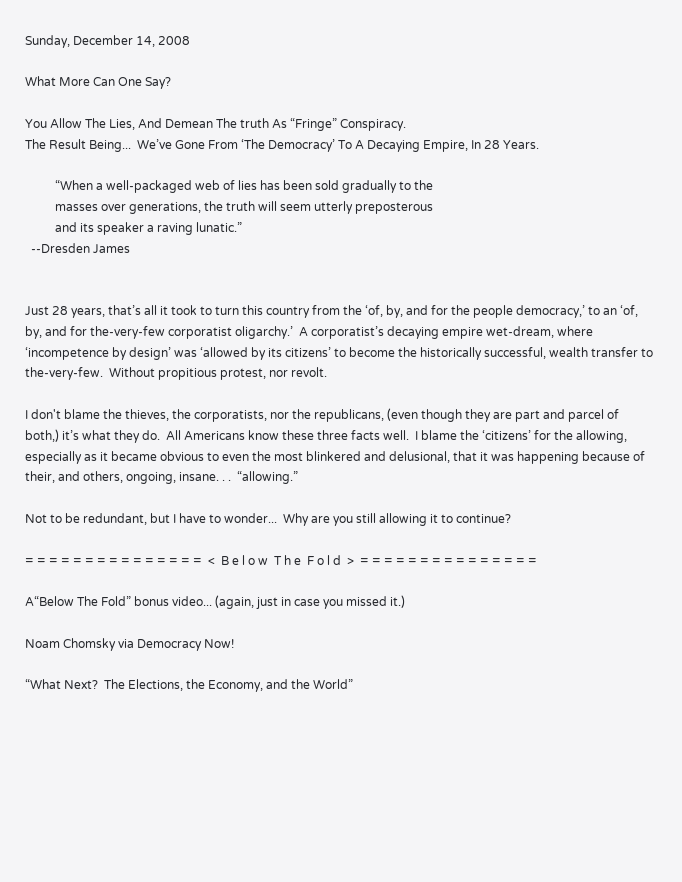Sunday, December 14, 2008

What More Can One Say?

You Allow The Lies, And Demean The truth As “Fringe” Conspiracy.
The Result Being...  We’ve Gone From ‘The Democracy’ To A Decaying Empire, In 28 Years.

          “When a well-packaged web of lies has been sold gradually to the
          masses over generations, the truth will seem utterly preposterous
          and its speaker a raving lunatic.”
  --Dresden James


Just 28 years, that’s all it took to turn this country from the ‘of, by, and for the people democracy,’ to an ‘of, by, and for the-very-few corporatist oligarchy.’  A corporatist’s decaying empire wet-dream, where ‘incompetence by design’ was ‘allowed by its citizens’ to become the historically successful, wealth transfer to the-very-few.  Without propitious protest, nor revolt.

I don't blame the thieves, the corporatists, nor the republicans, (even though they are part and parcel of both,) it’s what they do.  All Americans know these three facts well.  I blame the ‘citizens’ for the allowing, especially as it became obvious to even the most blinkered and delusional, that it was happening because of their, and others, ongoing, insane. . .  “allowing.”

Not to be redundant, but I have to wonder...  Why are you still allowing it to continue?

= = = = = = = = = = = = = = =  <  B e l o w  T h e  F o l d  >  = = = = = = = = = = = = = = =

A“Below The Fold” bonus video... (again, just in case you missed it.)

Noam Chomsky via Democracy Now!

“What Next?  The Elections, the Economy, and the World”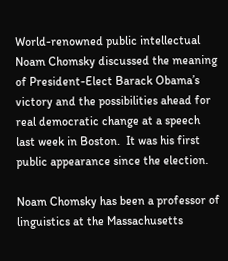World-renowned public intellectual Noam Chomsky discussed the meaning of President-Elect Barack Obama’s victory and the possibilities ahead for real democratic change at a speech last week in Boston.  It was his first public appearance since the election.

Noam Chomsky has been a professor of linguistics at the Massachusetts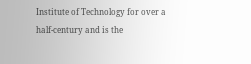Institute of Technology for over a half-century and is the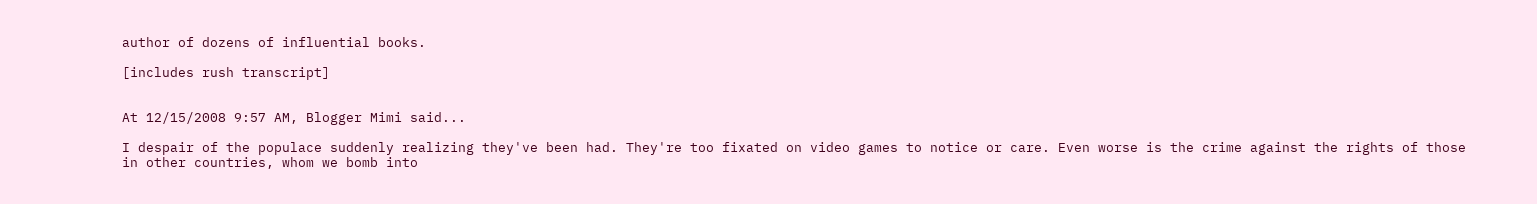author of dozens of influential books.

[includes rush transcript]


At 12/15/2008 9:57 AM, Blogger Mimi said...

I despair of the populace suddenly realizing they've been had. They're too fixated on video games to notice or care. Even worse is the crime against the rights of those in other countries, whom we bomb into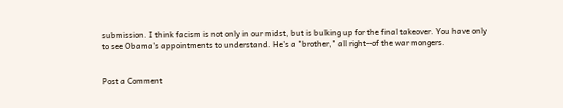submission. I think facism is not only in our midst, but is bulking up for the final takeover. You have only to see Obama's appointments to understand. He's a "brother," all right--of the war mongers.


Post a Comment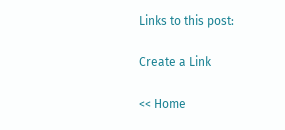Links to this post:

Create a Link

<< Home